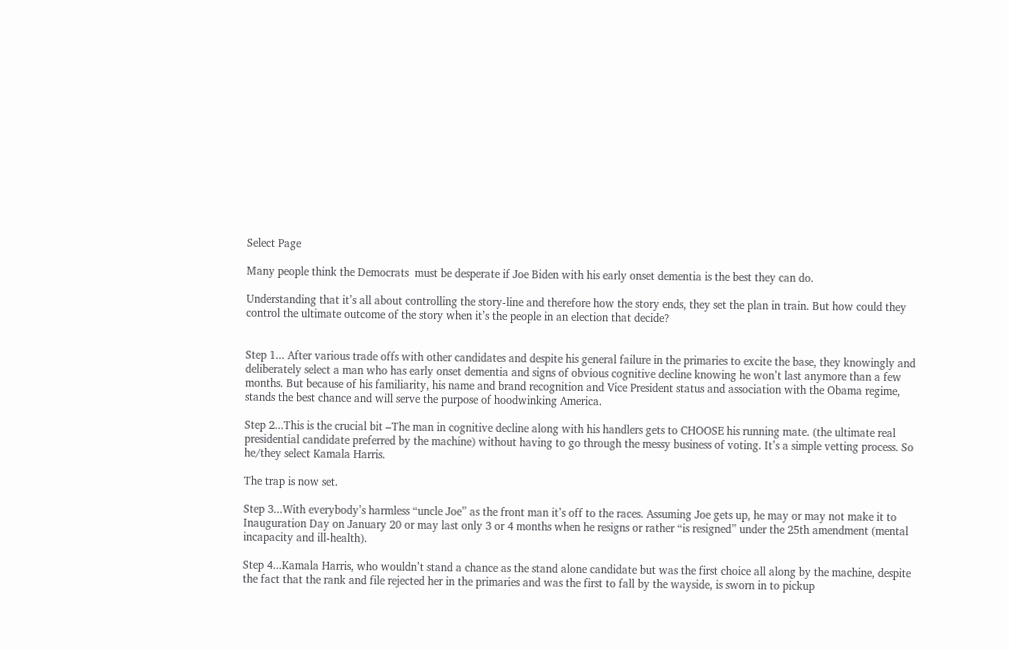Select Page

Many people think the Democrats  must be desperate if Joe Biden with his early onset dementia is the best they can do.

Understanding that it’s all about controlling the story-line and therefore how the story ends, they set the plan in train. But how could they control the ultimate outcome of the story when it’s the people in an election that decide?


Step 1... After various trade offs with other candidates and despite his general failure in the primaries to excite the base, they knowingly and deliberately select a man who has early onset dementia and signs of obvious cognitive decline knowing he won’t last anymore than a few months. But because of his familiarity, his name and brand recognition and Vice President status and association with the Obama regime, stands the best chance and will serve the purpose of hoodwinking America.

Step 2...This is the crucial bit –The man in cognitive decline along with his handlers gets to CHOOSE his running mate. (the ultimate real presidential candidate preferred by the machine) without having to go through the messy business of voting. It’s a simple vetting process. So he/they select Kamala Harris.

The trap is now set.

Step 3...With everybody’s harmless “uncle Joe” as the front man it’s off to the races. Assuming Joe gets up, he may or may not make it to Inauguration Day on January 20 or may last only 3 or 4 months when he resigns or rather “is resigned” under the 25th amendment (mental incapacity and ill-health).

Step 4...Kamala Harris, who wouldn’t stand a chance as the stand alone candidate but was the first choice all along by the machine, despite the fact that the rank and file rejected her in the primaries and was the first to fall by the wayside, is sworn in to pickup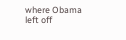where Obama left off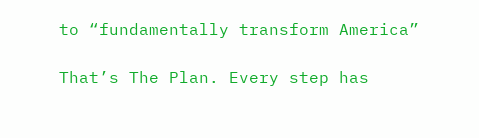to “fundamentally transform America”

That’s The Plan. Every step has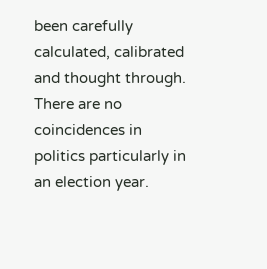been carefully calculated, calibrated and thought through. There are no coincidences in politics particularly in an election year.